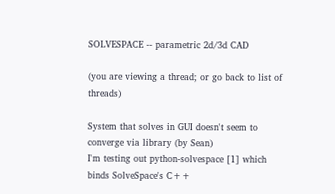SOLVESPACE -- parametric 2d/3d CAD

(you are viewing a thread; or go back to list of threads)

System that solves in GUI doesn't seem to converge via library (by Sean)
I'm testing out python-solvespace [1] which binds SolveSpace's C++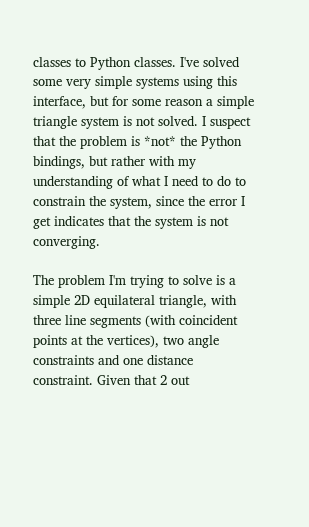classes to Python classes. I've solved some very simple systems using this interface, but for some reason a simple triangle system is not solved. I suspect that the problem is *not* the Python bindings, but rather with my understanding of what I need to do to constrain the system, since the error I get indicates that the system is not converging.

The problem I'm trying to solve is a simple 2D equilateral triangle, with three line segments (with coincident points at the vertices), two angle constraints and one distance constraint. Given that 2 out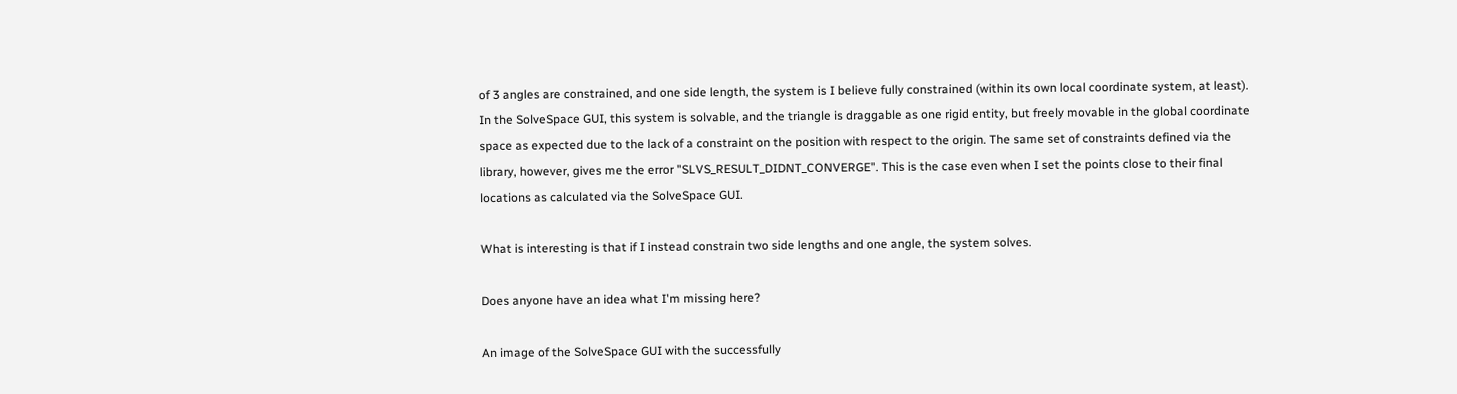of 3 angles are constrained, and one side length, the system is I believe fully constrained (within its own local coordinate system, at least). In the SolveSpace GUI, this system is solvable, and the triangle is draggable as one rigid entity, but freely movable in the global coordinate space as expected due to the lack of a constraint on the position with respect to the origin. The same set of constraints defined via the library, however, gives me the error "SLVS_RESULT_DIDNT_CONVERGE". This is the case even when I set the points close to their final locations as calculated via the SolveSpace GUI.

What is interesting is that if I instead constrain two side lengths and one angle, the system solves.

Does anyone have an idea what I'm missing here?

An image of the SolveSpace GUI with the successfully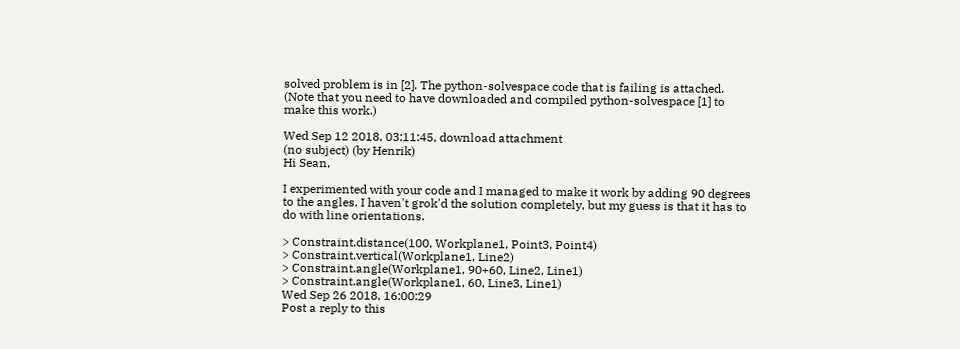solved problem is in [2]. The python-solvespace code that is failing is attached. (Note that you need to have downloaded and compiled python-solvespace [1] to make this work.)

Wed Sep 12 2018, 03:11:45, download attachment
(no subject) (by Henrik)
Hi Sean,

I experimented with your code and I managed to make it work by adding 90 degrees to the angles. I haven't grok'd the solution completely, but my guess is that it has to do with line orientations.

> Constraint.distance(100, Workplane1, Point3, Point4)
> Constraint.vertical(Workplane1, Line2)
> Constraint.angle(Workplane1, 90+60, Line2, Line1)
> Constraint.angle(Workplane1, 60, Line3, Line1)
Wed Sep 26 2018, 16:00:29
Post a reply to this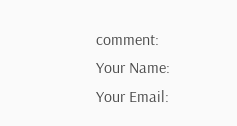comment:
Your Name:
Your Email: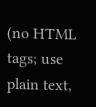(no HTML tags; use plain text,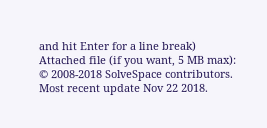and hit Enter for a line break)
Attached file (if you want, 5 MB max):
© 2008-2018 SolveSpace contributors. Most recent update Nov 22 2018.